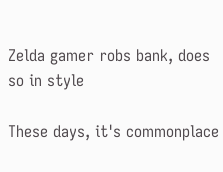Zelda gamer robs bank, does so in style

These days, it's commonplace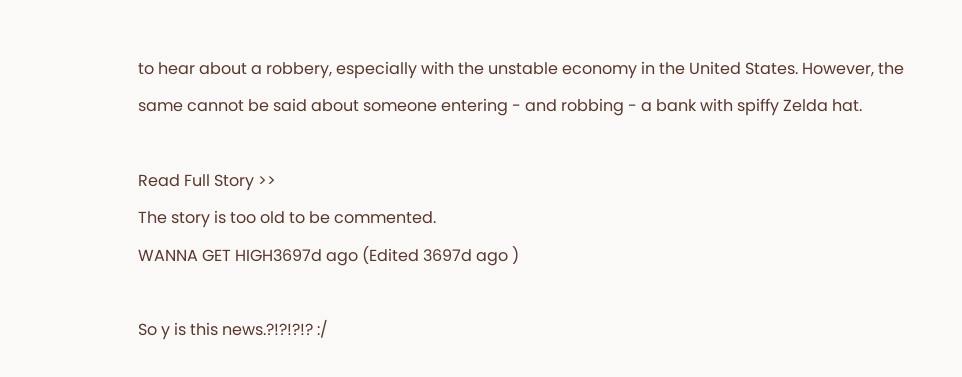to hear about a robbery, especially with the unstable economy in the United States. However, the same cannot be said about someone entering - and robbing - a bank with spiffy Zelda hat.

Read Full Story >>
The story is too old to be commented.
WANNA GET HIGH3697d ago (Edited 3697d ago )

So y is this news.?!?!?!? :/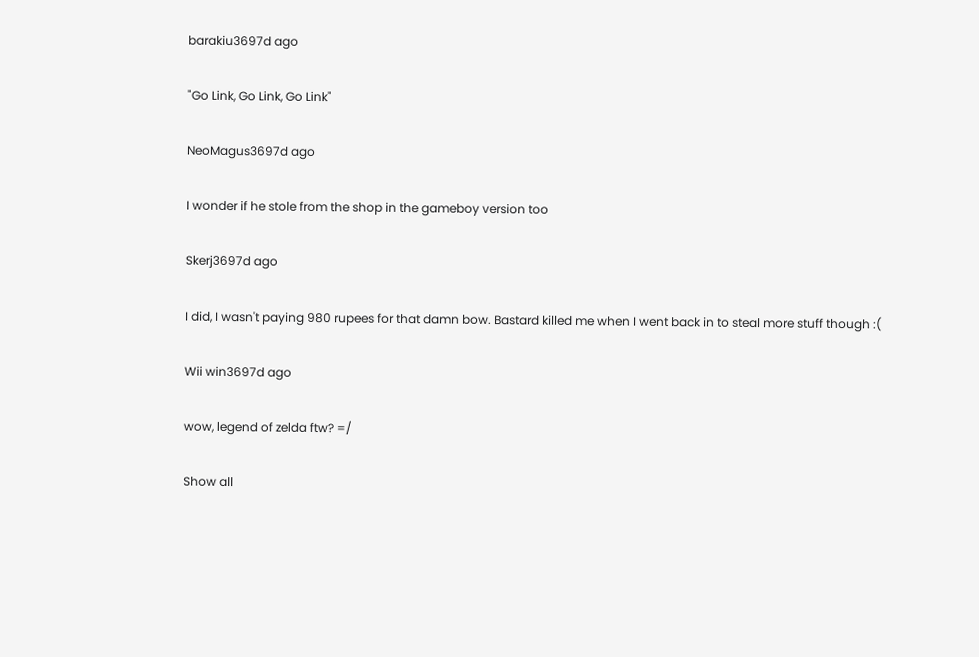barakiu3697d ago

"Go Link, Go Link, Go Link"

NeoMagus3697d ago

I wonder if he stole from the shop in the gameboy version too

Skerj3697d ago

I did, I wasn't paying 980 rupees for that damn bow. Bastard killed me when I went back in to steal more stuff though :(

Wii win3697d ago

wow, legend of zelda ftw? =/

Show all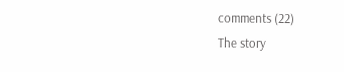comments (22)
The story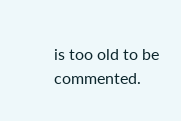is too old to be commented.